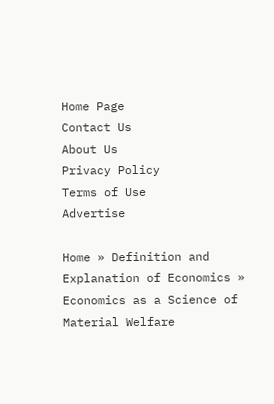Home Page                      Contact Us                      About Us                      Privacy Policy                       Terms of Use                      Advertise

Home » Definition and Explanation of Economics » Economics as a Science of Material Welfare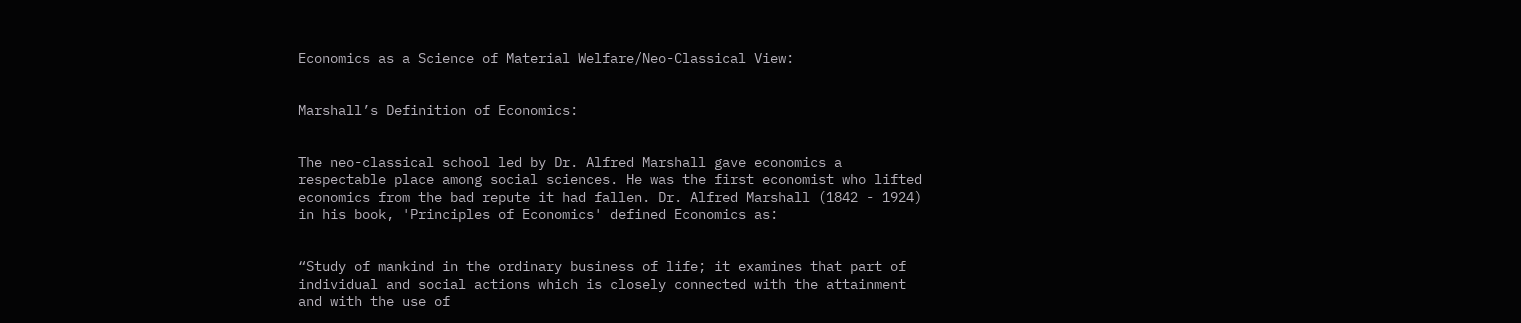Economics as a Science of Material Welfare/Neo-Classical View:


Marshall’s Definition of Economics:


The neo-classical school led by Dr. Alfred Marshall gave economics a respectable place among social sciences. He was the first economist who lifted economics from the bad repute it had fallen. Dr. Alfred Marshall (1842 - 1924) in his book, 'Principles of Economics' defined Economics as:


“Study of mankind in the ordinary business of life; it examines that part of individual and social actions which is closely connected with the attainment and with the use of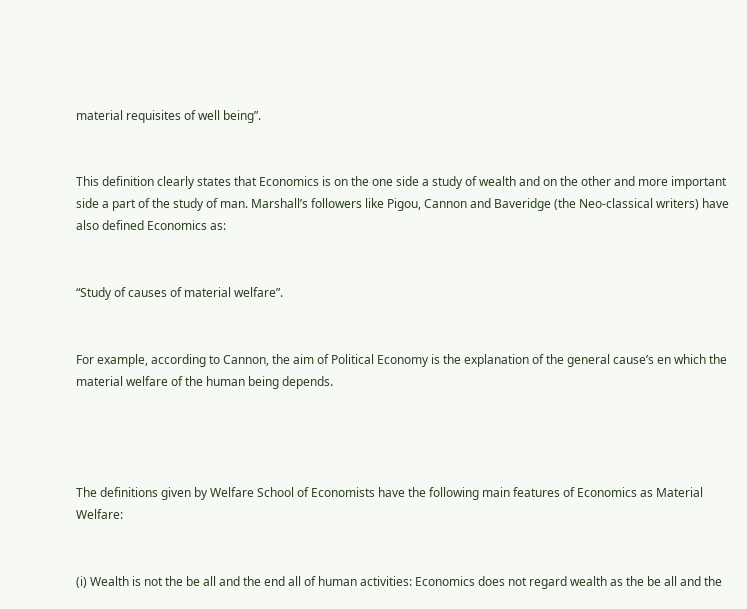material requisites of well being”.


This definition clearly states that Economics is on the one side a study of wealth and on the other and more important side a part of the study of man. Marshall’s followers like Pigou, Cannon and Baveridge (the Neo-classical writers) have also defined Economics as:


“Study of causes of material welfare”.


For example, according to Cannon, the aim of Political Economy is the explanation of the general cause’s en which the material welfare of the human being depends.




The definitions given by Welfare School of Economists have the following main features of Economics as Material Welfare:


(i) Wealth is not the be all and the end all of human activities: Economics does not regard wealth as the be all and the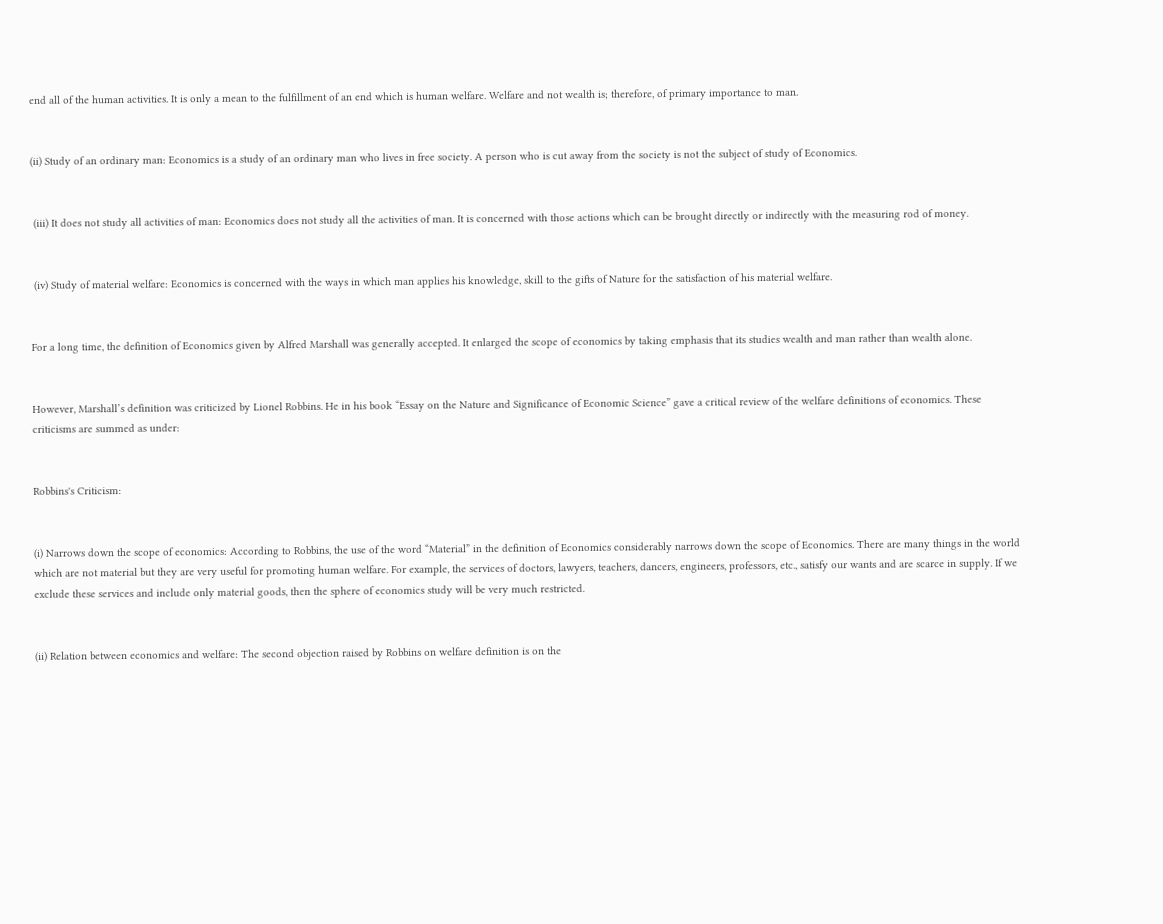end all of the human activities. It is only a mean to the fulfillment of an end which is human welfare. Welfare and not wealth is; therefore, of primary importance to man.


(ii) Study of an ordinary man: Economics is a study of an ordinary man who lives in free society. A person who is cut away from the society is not the subject of study of Economics.


 (iii) It does not study all activities of man: Economics does not study all the activities of man. It is concerned with those actions which can be brought directly or indirectly with the measuring rod of money.


 (iv) Study of material welfare: Economics is concerned with the ways in which man applies his knowledge, skill to the gifts of Nature for the satisfaction of his material welfare.


For a long time, the definition of Economics given by Alfred Marshall was generally accepted. It enlarged the scope of economics by taking emphasis that its studies wealth and man rather than wealth alone.


However, Marshall’s definition was criticized by Lionel Robbins. He in his book “Essay on the Nature and Significance of Economic Science” gave a critical review of the welfare definitions of economics. These criticisms are summed as under:


Robbins's Criticism:


(i) Narrows down the scope of economics: According to Robbins, the use of the word “Material” in the definition of Economics considerably narrows down the scope of Economics. There are many things in the world which are not material but they are very useful for promoting human welfare. For example, the services of doctors, lawyers, teachers, dancers, engineers, professors, etc., satisfy our wants and are scarce in supply. If we exclude these services and include only material goods, then the sphere of economics study will be very much restricted.


(ii) Relation between economics and welfare: The second objection raised by Robbins on welfare definition is on the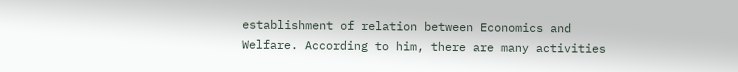establishment of relation between Economics and Welfare. According to him, there are many activities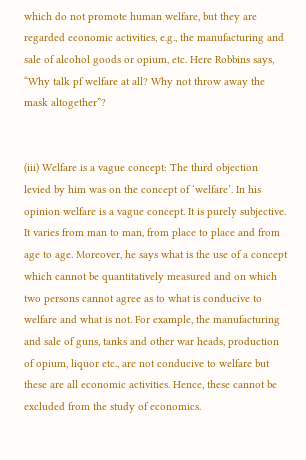which do not promote human welfare, but they are regarded economic activities, e.g., the manufacturing and sale of alcohol goods or opium, etc. Here Robbins says, “Why talk pf welfare at all? Why not throw away the mask altogether”?


(iii) Welfare is a vague concept: The third objection levied by him was on the concept of ‘welfare’. In his opinion welfare is a vague concept. It is purely subjective. It varies from man to man, from place to place and from age to age. Moreover, he says what is the use of a concept which cannot be quantitatively measured and on which two persons cannot agree as to what is conducive to welfare and what is not. For example, the manufacturing and sale of guns, tanks and other war heads, production of opium, liquor etc., are not conducive to welfare but these are all economic activities. Hence, these cannot be excluded from the study of economics.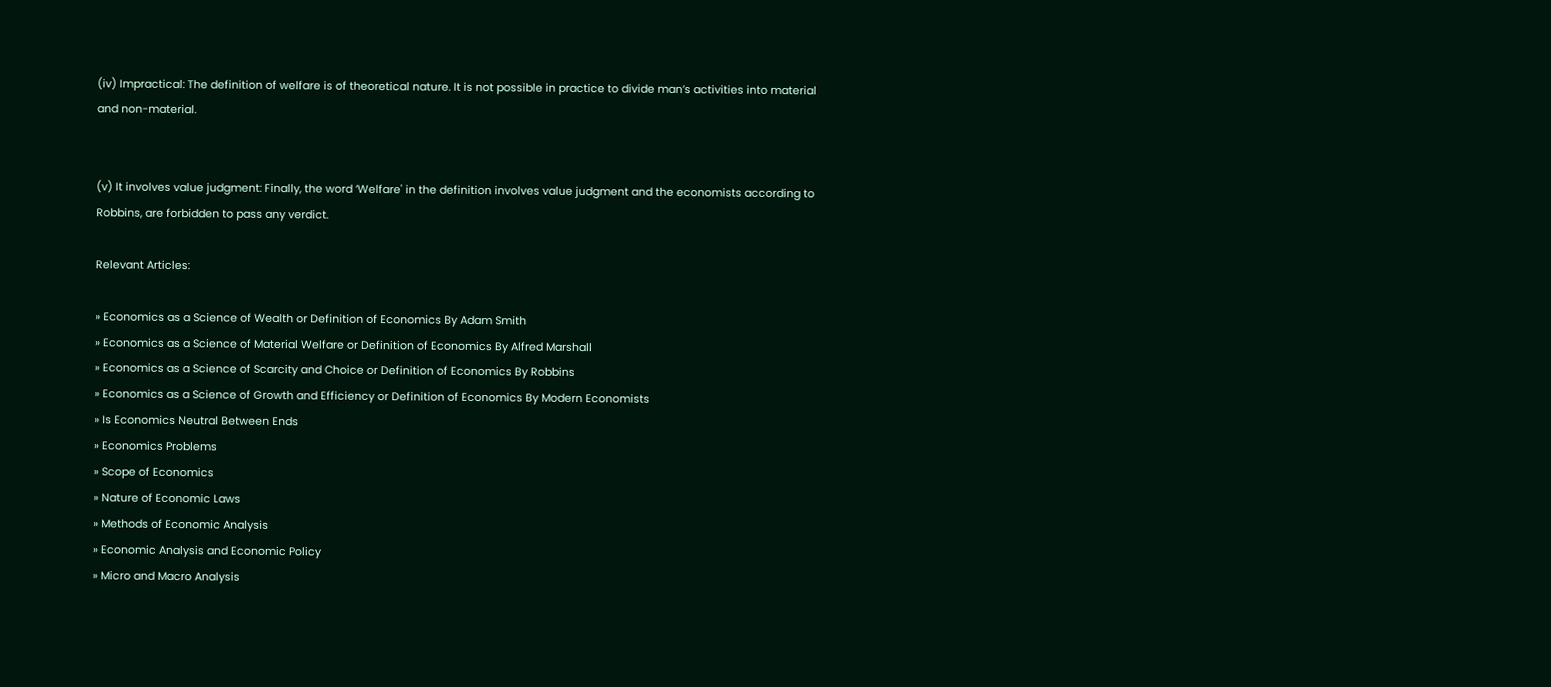(iv) Impractical: The definition of welfare is of theoretical nature. It is not possible in practice to divide man’s activities into material and non-material.


(v) It involves value judgment: Finally, the word ‘Welfare' in the definition involves value judgment and the economists according to Robbins, are forbidden to pass any verdict.

Relevant Articles:

» Economics as a Science of Wealth or Definition of Economics By Adam Smith
» Economics as a Science of Material Welfare or Definition of Economics By Alfred Marshall
» Economics as a Science of Scarcity and Choice or Definition of Economics By Robbins
» Economics as a Science of Growth and Efficiency or Definition of Economics By Modern Economists
» Is Economics Neutral Between Ends
» Economics Problems
» Scope of Economics
» Nature of Economic Laws
» Methods of Economic Analysis
» Economic Analysis and Economic Policy
» Micro and Macro Analysis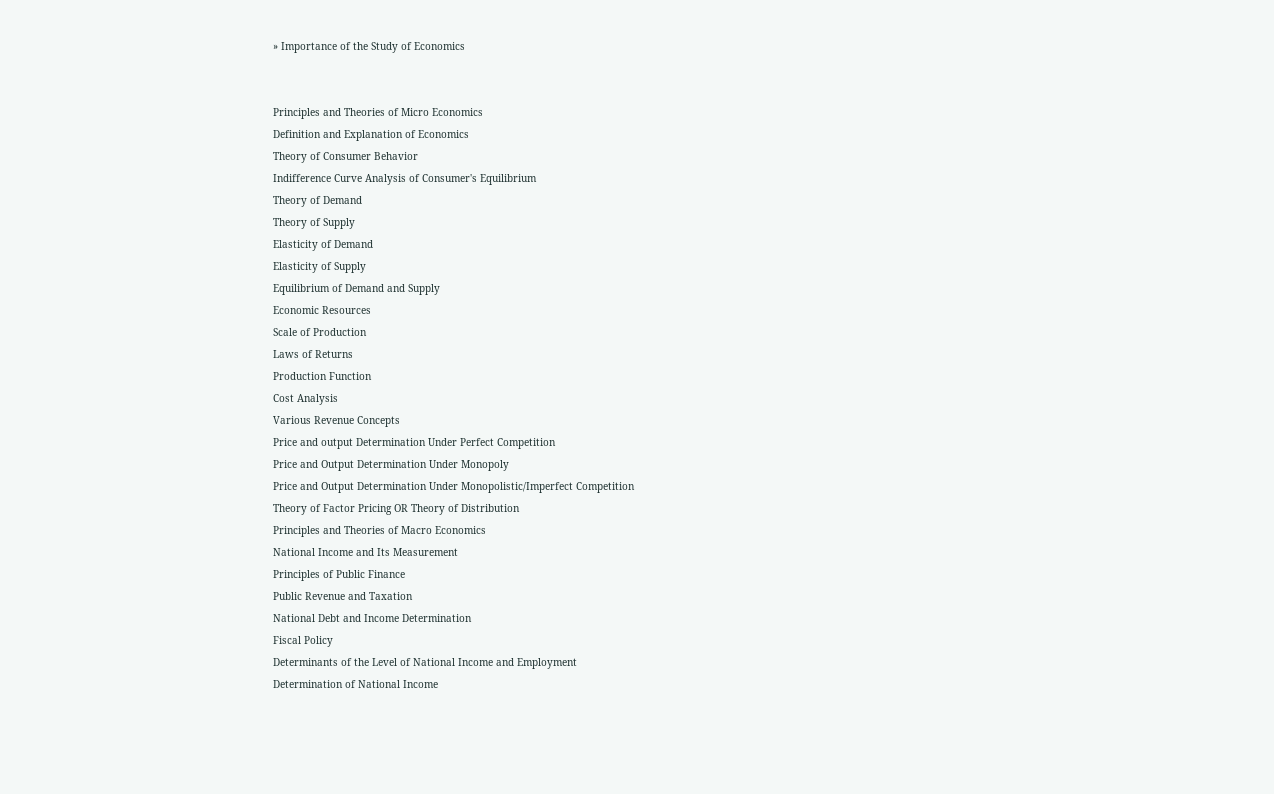» Importance of the Study of Economics


Principles and Theories of Micro Economics
Definition and Explanation of Economics
Theory of Consumer Behavior
Indifference Curve Analysis of Consumer's Equilibrium
Theory of Demand
Theory of Supply
Elasticity of Demand
Elasticity of Supply
Equilibrium of Demand and Supply
Economic Resources
Scale of Production
Laws of Returns
Production Function
Cost Analysis
Various Revenue Concepts
Price and output Determination Under Perfect Competition
Price and Output Determination Under Monopoly
Price and Output Determination Under Monopolistic/Imperfect Competition
Theory of Factor Pricing OR Theory of Distribution
Principles and Theories of Macro Economics
National Income and Its Measurement
Principles of Public Finance
Public Revenue and Taxation
National Debt and Income Determination
Fiscal Policy
Determinants of the Level of National Income and Employment
Determination of National Income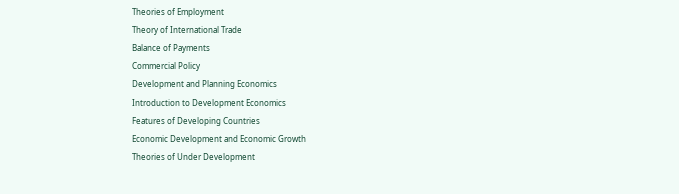Theories of Employment
Theory of International Trade
Balance of Payments
Commercial Policy
Development and Planning Economics
Introduction to Development Economics
Features of Developing Countries
Economic Development and Economic Growth
Theories of Under Development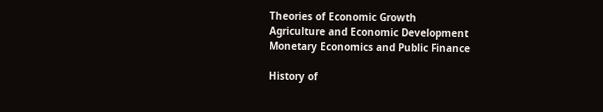Theories of Economic Growth
Agriculture and Economic Development
Monetary Economics and Public Finance

History of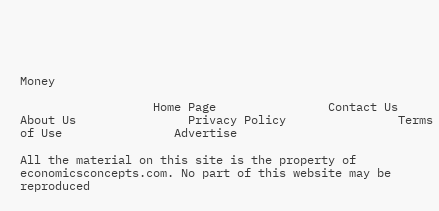Money

                   Home Page                Contact Us                About Us                Privacy Policy                Terms of Use                Advertise

All the material on this site is the property of economicsconcepts.com. No part of this website may be reproduced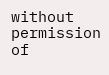without permission of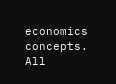economics concepts.
All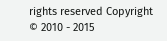rights reserved Copyright
© 2010 - 2015